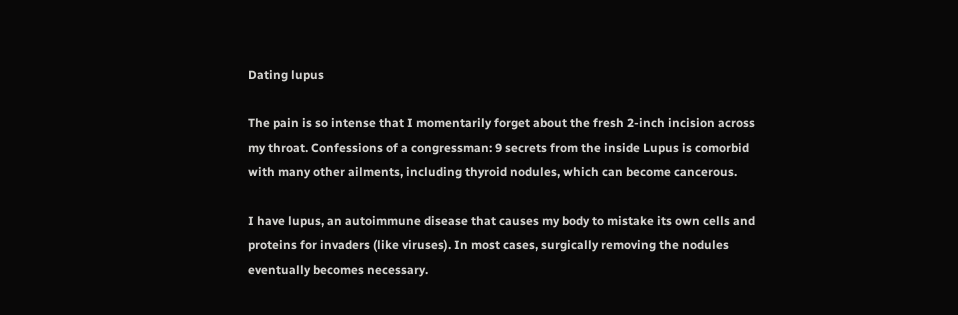Dating lupus

The pain is so intense that I momentarily forget about the fresh 2-inch incision across my throat. Confessions of a congressman: 9 secrets from the inside Lupus is comorbid with many other ailments, including thyroid nodules, which can become cancerous.

I have lupus, an autoimmune disease that causes my body to mistake its own cells and proteins for invaders (like viruses). In most cases, surgically removing the nodules eventually becomes necessary.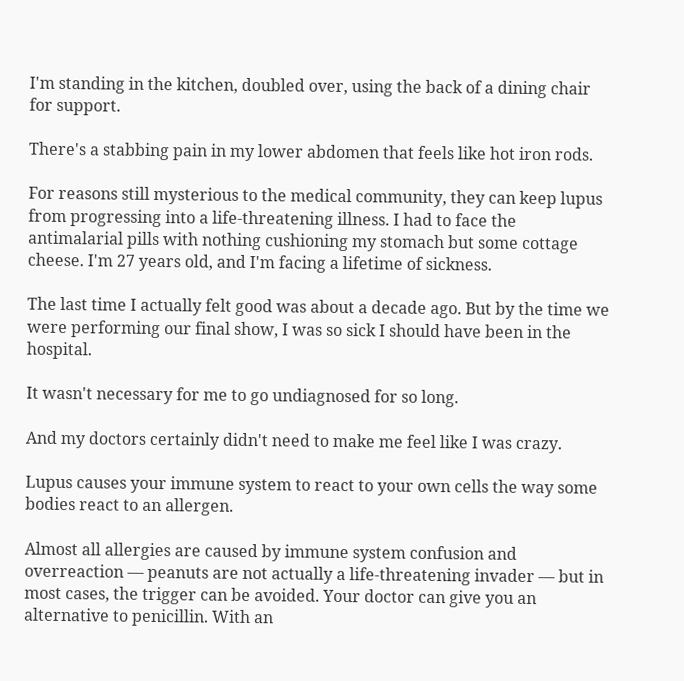I'm standing in the kitchen, doubled over, using the back of a dining chair for support.

There's a stabbing pain in my lower abdomen that feels like hot iron rods.

For reasons still mysterious to the medical community, they can keep lupus from progressing into a life-threatening illness. I had to face the antimalarial pills with nothing cushioning my stomach but some cottage cheese. I'm 27 years old, and I'm facing a lifetime of sickness.

The last time I actually felt good was about a decade ago. But by the time we were performing our final show, I was so sick I should have been in the hospital.

It wasn't necessary for me to go undiagnosed for so long.

And my doctors certainly didn't need to make me feel like I was crazy.

Lupus causes your immune system to react to your own cells the way some bodies react to an allergen.

Almost all allergies are caused by immune system confusion and overreaction — peanuts are not actually a life-threatening invader — but in most cases, the trigger can be avoided. Your doctor can give you an alternative to penicillin. With an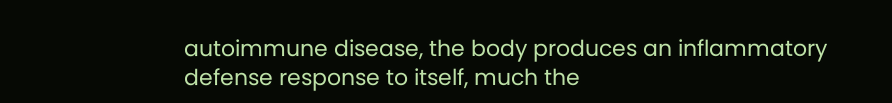autoimmune disease, the body produces an inflammatory defense response to itself, much the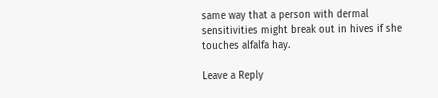same way that a person with dermal sensitivities might break out in hives if she touches alfalfa hay.

Leave a Reply